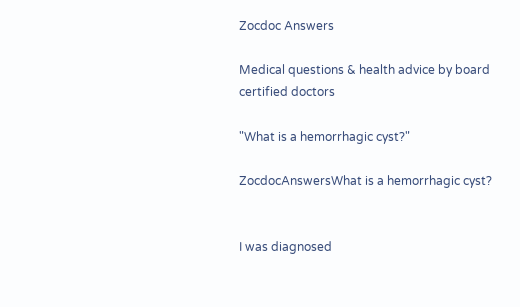Zocdoc Answers

Medical questions & health advice by board certified doctors

"What is a hemorrhagic cyst?"

ZocdocAnswersWhat is a hemorrhagic cyst?


I was diagnosed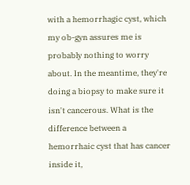with a hemorrhagic cyst, which my ob-gyn assures me is probably nothing to worry about. In the meantime, they're doing a biopsy to make sure it isn't cancerous. What is the difference between a hemorrhaic cyst that has cancer inside it,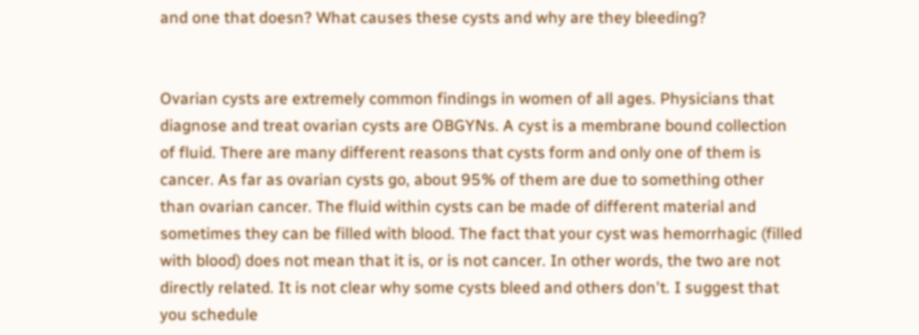and one that doesn? What causes these cysts and why are they bleeding?


Ovarian cysts are extremely common findings in women of all ages. Physicians that diagnose and treat ovarian cysts are OBGYNs. A cyst is a membrane bound collection of fluid. There are many different reasons that cysts form and only one of them is cancer. As far as ovarian cysts go, about 95% of them are due to something other than ovarian cancer. The fluid within cysts can be made of different material and sometimes they can be filled with blood. The fact that your cyst was hemorrhagic (filled with blood) does not mean that it is, or is not cancer. In other words, the two are not directly related. It is not clear why some cysts bleed and others don't. I suggest that you schedule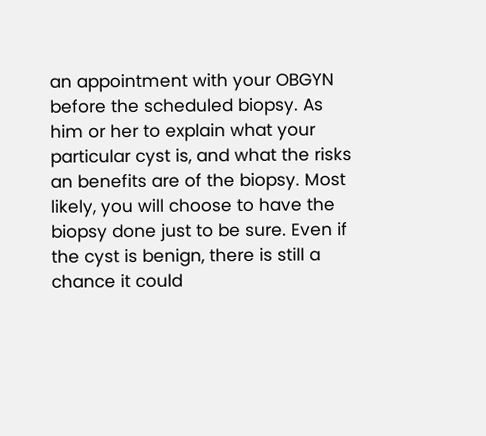an appointment with your OBGYN before the scheduled biopsy. As him or her to explain what your particular cyst is, and what the risks an benefits are of the biopsy. Most likely, you will choose to have the biopsy done just to be sure. Even if the cyst is benign, there is still a chance it could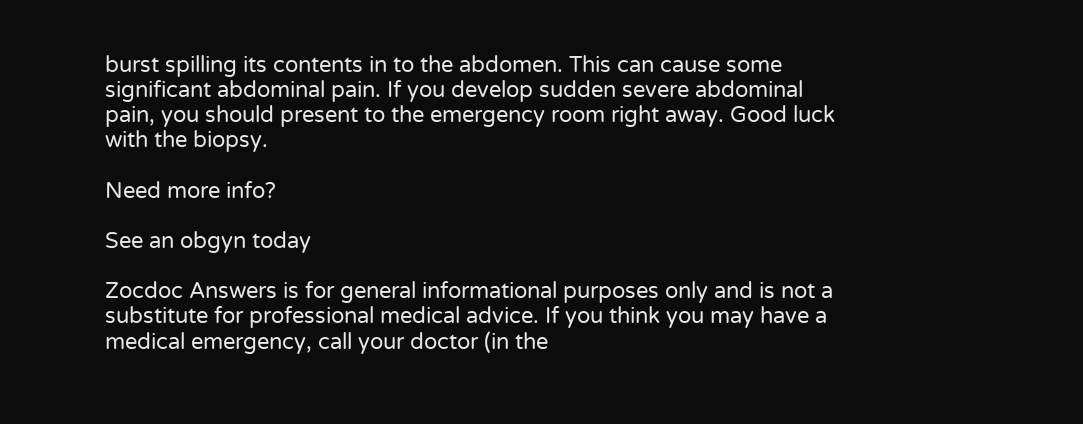burst spilling its contents in to the abdomen. This can cause some significant abdominal pain. If you develop sudden severe abdominal pain, you should present to the emergency room right away. Good luck with the biopsy.

Need more info?

See an obgyn today

Zocdoc Answers is for general informational purposes only and is not a substitute for professional medical advice. If you think you may have a medical emergency, call your doctor (in the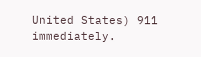United States) 911 immediately.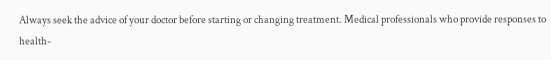Always seek the advice of your doctor before starting or changing treatment. Medical professionals who provide responses to health-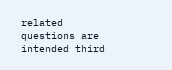related questions are intended third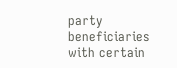party beneficiaries with certain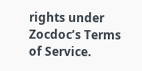rights under Zocdoc’s Terms of Service.